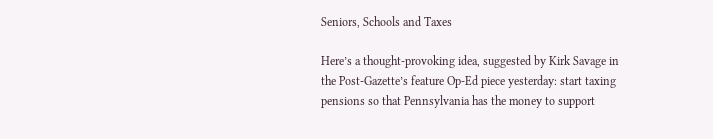Seniors, Schools and Taxes

Here’s a thought-provoking idea, suggested by Kirk Savage in the Post-Gazette’s feature Op-Ed piece yesterday: start taxing pensions so that Pennsylvania has the money to support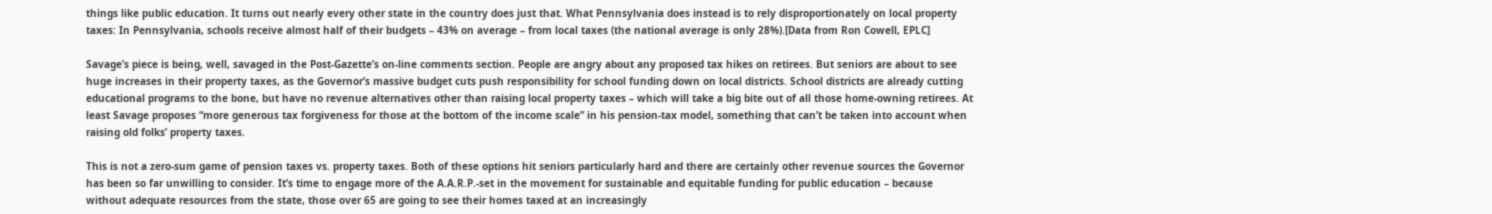things like public education. It turns out nearly every other state in the country does just that. What Pennsylvania does instead is to rely disproportionately on local property taxes: In Pennsylvania, schools receive almost half of their budgets – 43% on average – from local taxes (the national average is only 28%).[Data from Ron Cowell, EPLC]

Savage’s piece is being, well, savaged in the Post-Gazette’s on-line comments section. People are angry about any proposed tax hikes on retirees. But seniors are about to see huge increases in their property taxes, as the Governor’s massive budget cuts push responsibility for school funding down on local districts. School districts are already cutting educational programs to the bone, but have no revenue alternatives other than raising local property taxes – which will take a big bite out of all those home-owning retirees. At least Savage proposes “more generous tax forgiveness for those at the bottom of the income scale” in his pension-tax model, something that can’t be taken into account when raising old folks’ property taxes.

This is not a zero-sum game of pension taxes vs. property taxes. Both of these options hit seniors particularly hard and there are certainly other revenue sources the Governor has been so far unwilling to consider. It’s time to engage more of the A.A.R.P.-set in the movement for sustainable and equitable funding for public education – because without adequate resources from the state, those over 65 are going to see their homes taxed at an increasingly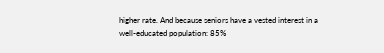higher rate. And because seniors have a vested interest in a well-educated population: 85%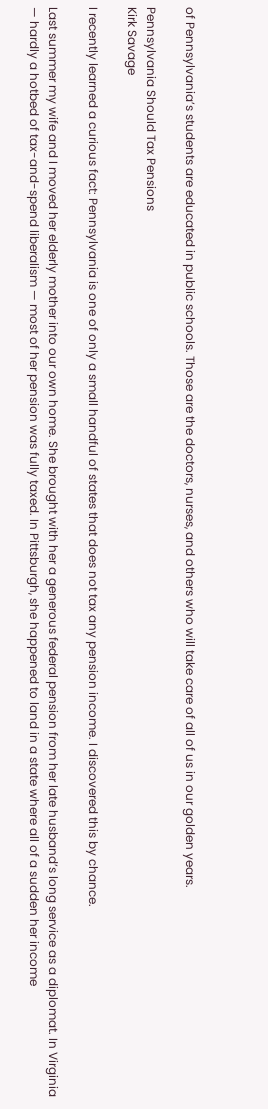of Pennsylvania’s students are educated in public schools. Those are the doctors, nurses, and others who will take care of all of us in our golden years.

Pennsylvania Should Tax Pensions
Kirk Savage

I recently learned a curious fact: Pennsylvania is one of only a small handful of states that does not tax any pension income. I discovered this by chance.

Last summer my wife and I moved her elderly mother into our own home. She brought with her a generous federal pension from her late husband’s long service as a diplomat. In Virginia — hardly a hotbed of tax-and-spend liberalism — most of her pension was fully taxed. In Pittsburgh, she happened to land in a state where all of a sudden her income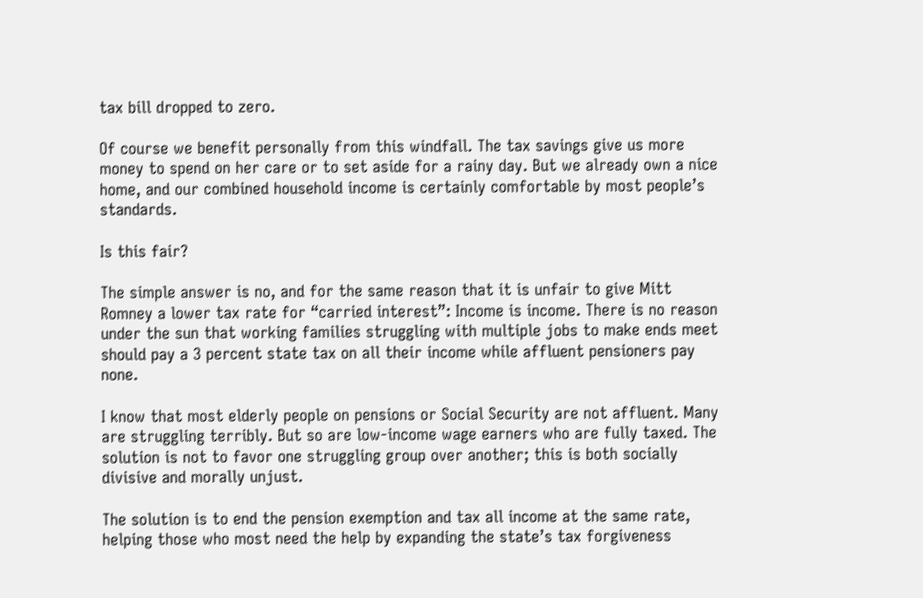tax bill dropped to zero.

Of course we benefit personally from this windfall. The tax savings give us more money to spend on her care or to set aside for a rainy day. But we already own a nice home, and our combined household income is certainly comfortable by most people’s standards.

Is this fair?

The simple answer is no, and for the same reason that it is unfair to give Mitt Romney a lower tax rate for “carried interest”: Income is income. There is no reason under the sun that working families struggling with multiple jobs to make ends meet should pay a 3 percent state tax on all their income while affluent pensioners pay none.

I know that most elderly people on pensions or Social Security are not affluent. Many are struggling terribly. But so are low-income wage earners who are fully taxed. The solution is not to favor one struggling group over another; this is both socially divisive and morally unjust.

The solution is to end the pension exemption and tax all income at the same rate, helping those who most need the help by expanding the state’s tax forgiveness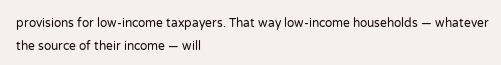provisions for low-income taxpayers. That way low-income households — whatever the source of their income — will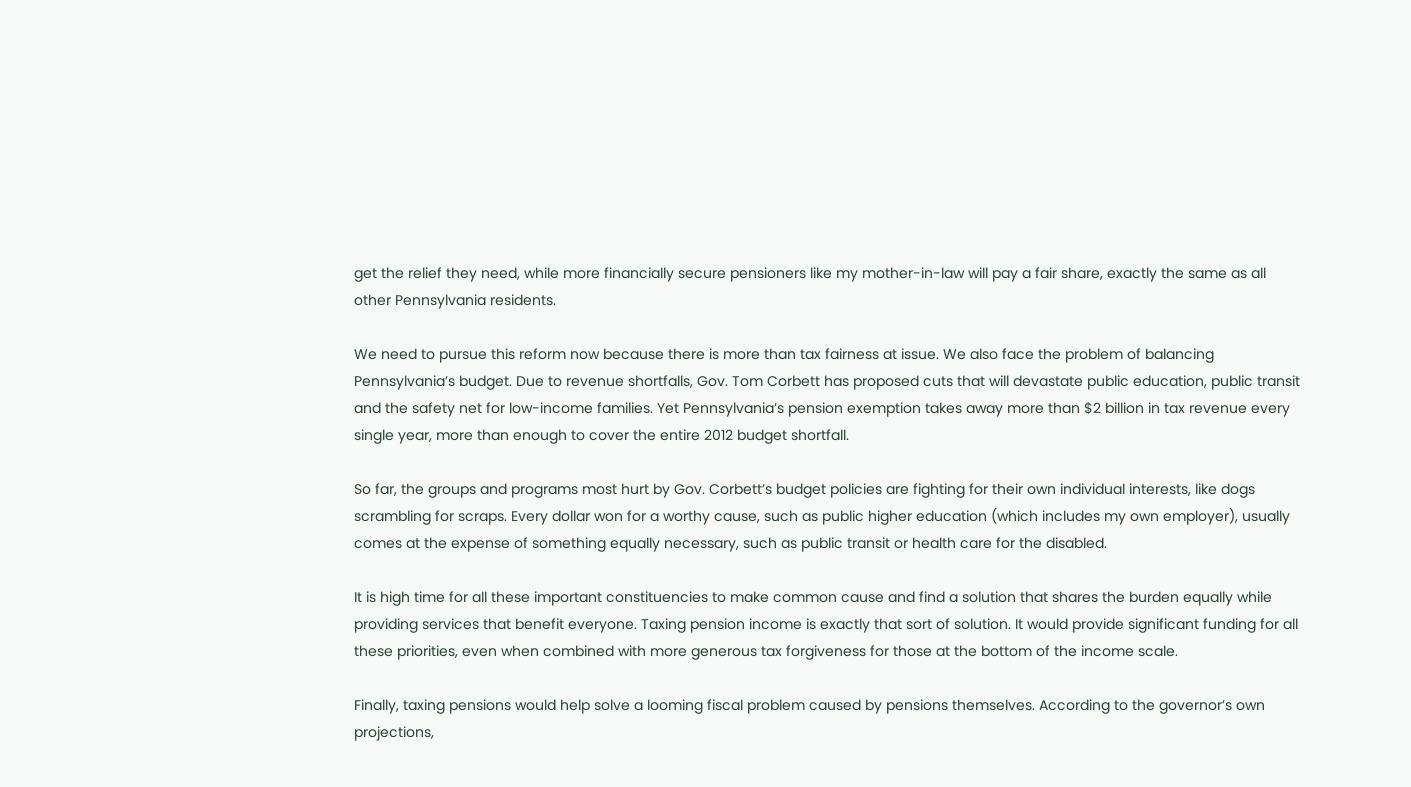get the relief they need, while more financially secure pensioners like my mother-in-law will pay a fair share, exactly the same as all other Pennsylvania residents.

We need to pursue this reform now because there is more than tax fairness at issue. We also face the problem of balancing Pennsylvania’s budget. Due to revenue shortfalls, Gov. Tom Corbett has proposed cuts that will devastate public education, public transit and the safety net for low-income families. Yet Pennsylvania’s pension exemption takes away more than $2 billion in tax revenue every single year, more than enough to cover the entire 2012 budget shortfall.

So far, the groups and programs most hurt by Gov. Corbett’s budget policies are fighting for their own individual interests, like dogs scrambling for scraps. Every dollar won for a worthy cause, such as public higher education (which includes my own employer), usually comes at the expense of something equally necessary, such as public transit or health care for the disabled.

It is high time for all these important constituencies to make common cause and find a solution that shares the burden equally while providing services that benefit everyone. Taxing pension income is exactly that sort of solution. It would provide significant funding for all these priorities, even when combined with more generous tax forgiveness for those at the bottom of the income scale.

Finally, taxing pensions would help solve a looming fiscal problem caused by pensions themselves. According to the governor’s own projections,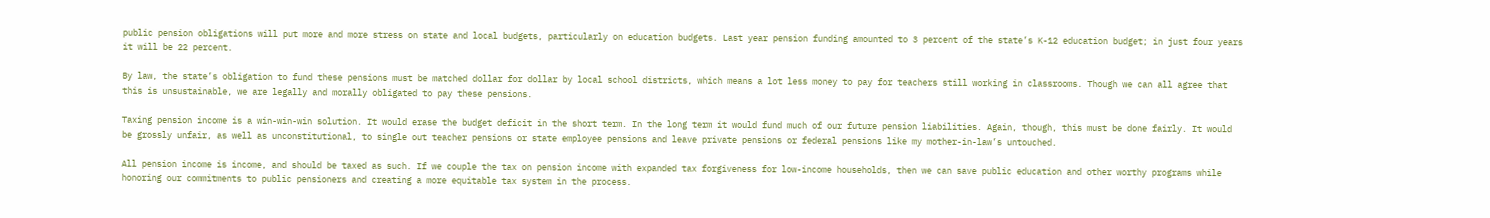public pension obligations will put more and more stress on state and local budgets, particularly on education budgets. Last year pension funding amounted to 3 percent of the state’s K-12 education budget; in just four years it will be 22 percent.

By law, the state’s obligation to fund these pensions must be matched dollar for dollar by local school districts, which means a lot less money to pay for teachers still working in classrooms. Though we can all agree that this is unsustainable, we are legally and morally obligated to pay these pensions.

Taxing pension income is a win-win-win solution. It would erase the budget deficit in the short term. In the long term it would fund much of our future pension liabilities. Again, though, this must be done fairly. It would be grossly unfair, as well as unconstitutional, to single out teacher pensions or state employee pensions and leave private pensions or federal pensions like my mother-in-law’s untouched.

All pension income is income, and should be taxed as such. If we couple the tax on pension income with expanded tax forgiveness for low-income households, then we can save public education and other worthy programs while honoring our commitments to public pensioners and creating a more equitable tax system in the process.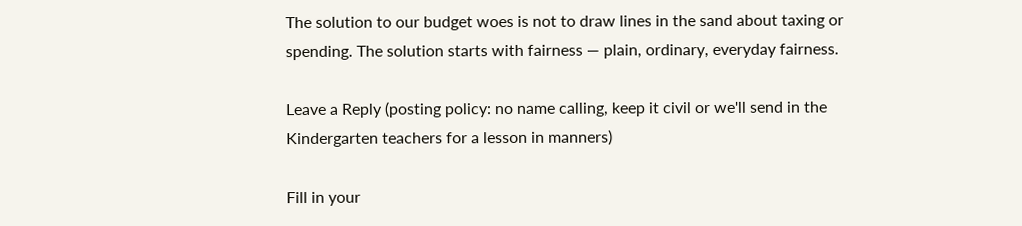The solution to our budget woes is not to draw lines in the sand about taxing or spending. The solution starts with fairness — plain, ordinary, everyday fairness.

Leave a Reply (posting policy: no name calling, keep it civil or we'll send in the Kindergarten teachers for a lesson in manners)

Fill in your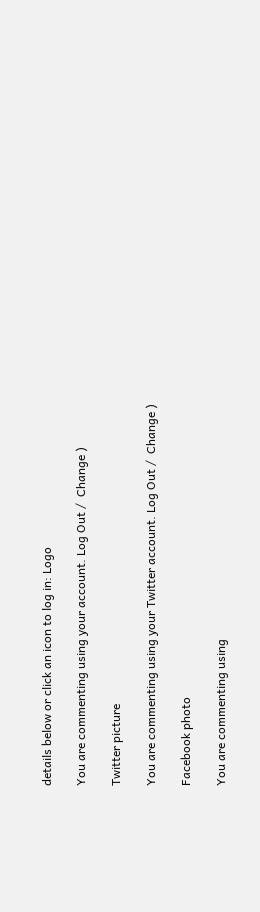details below or click an icon to log in: Logo

You are commenting using your account. Log Out /  Change )

Twitter picture

You are commenting using your Twitter account. Log Out /  Change )

Facebook photo

You are commenting using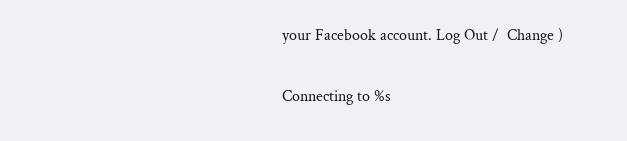your Facebook account. Log Out /  Change )

Connecting to %s